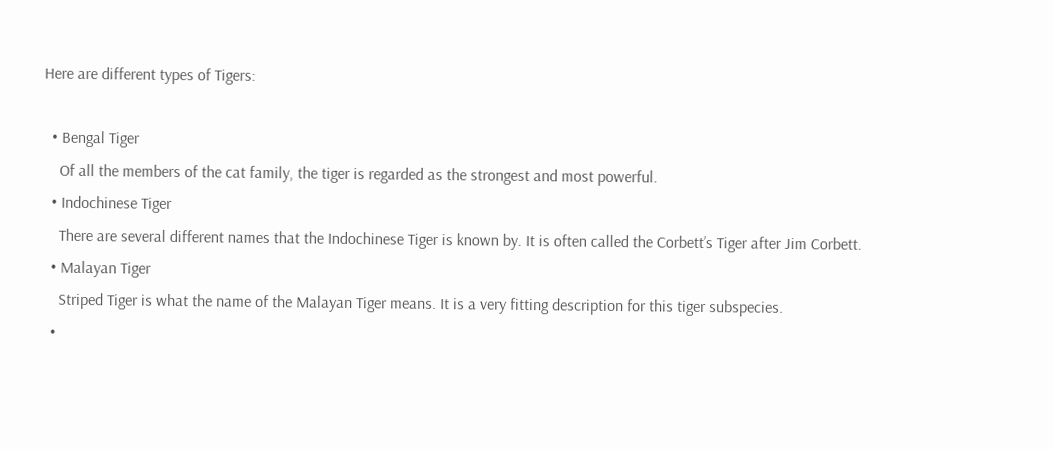Here are different types of Tigers:

  • Bengal Tiger
    Of all the members of the cat family, the tiger is regarded as the strongest and most powerful.
  • Indochinese Tiger
    There are several different names that the Indochinese Tiger is known by. It is often called the Corbett’s Tiger after Jim Corbett.
  • Malayan Tiger
    Striped Tiger is what the name of the Malayan Tiger means. It is a very fitting description for this tiger subspecies.
  •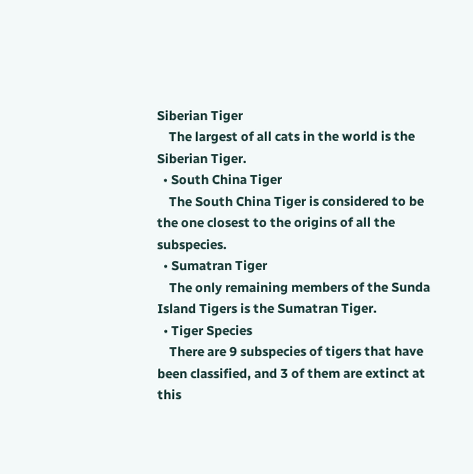Siberian Tiger
    The largest of all cats in the world is the Siberian Tiger.
  • South China Tiger
    The South China Tiger is considered to be the one closest to the origins of all the subspecies.
  • Sumatran Tiger
    The only remaining members of the Sunda Island Tigers is the Sumatran Tiger.
  • Tiger Species
    There are 9 subspecies of tigers that have been classified, and 3 of them are extinct at this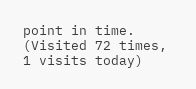point in time.
(Visited 72 times, 1 visits today)